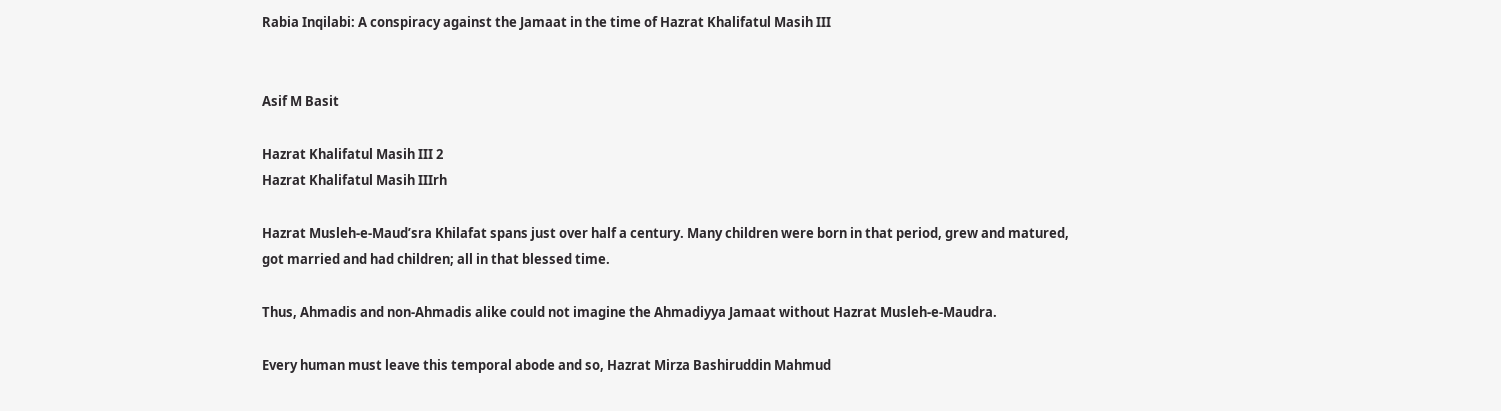Rabia Inqilabi: A conspiracy against the Jamaat in the time of Hazrat Khalifatul Masih III


Asif M Basit

Hazrat Khalifatul Masih III 2
Hazrat Khalifatul Masih IIIrh

Hazrat Musleh-e-Maud’sra Khilafat spans just over half a century. Many children were born in that period, grew and matured, got married and had children; all in that blessed time.

Thus, Ahmadis and non-Ahmadis alike could not imagine the Ahmadiyya Jamaat without Hazrat Musleh-e-Maudra.

Every human must leave this temporal abode and so, Hazrat Mirza Bashiruddin Mahmud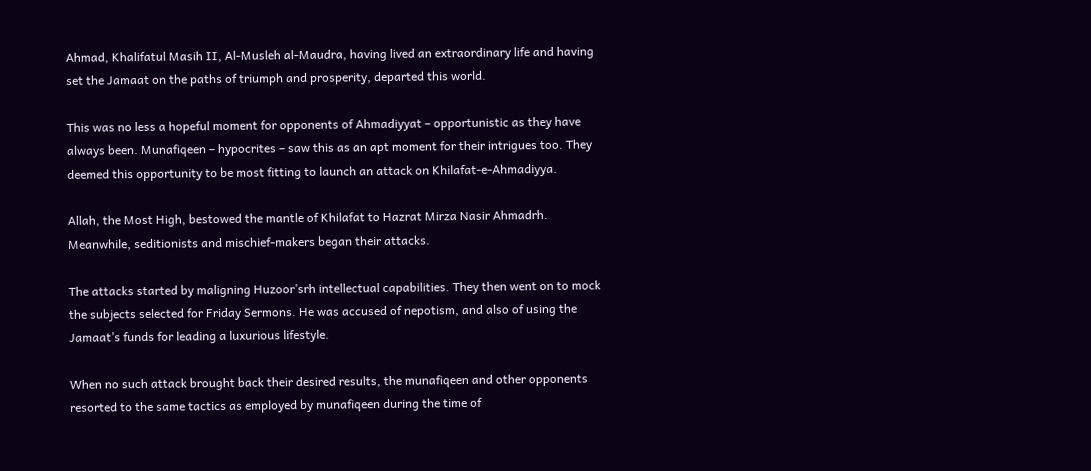Ahmad, Khalifatul Masih II, Al-Musleh al-Maudra, having lived an extraordinary life and having set the Jamaat on the paths of triumph and prosperity, departed this world.

This was no less a hopeful moment for opponents of Ahmadiyyat – opportunistic as they have always been. Munafiqeen – hypocrites – saw this as an apt moment for their intrigues too. They deemed this opportunity to be most fitting to launch an attack on Khilafat-e-Ahmadiyya.

Allah, the Most High, bestowed the mantle of Khilafat to Hazrat Mirza Nasir Ahmadrh. Meanwhile, seditionists and mischief-makers began their attacks.

The attacks started by maligning Huzoor’srh intellectual capabilities. They then went on to mock the subjects selected for Friday Sermons. He was accused of nepotism, and also of using the Jamaat’s funds for leading a luxurious lifestyle.

When no such attack brought back their desired results, the munafiqeen and other opponents resorted to the same tactics as employed by munafiqeen during the time of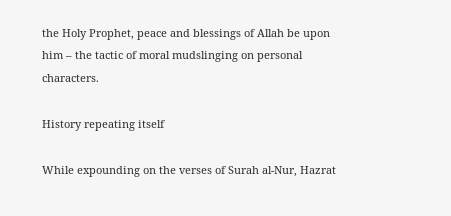the Holy Prophet, peace and blessings of Allah be upon him – the tactic of moral mudslinging on personal characters.

History repeating itself

While expounding on the verses of Surah al-Nur, Hazrat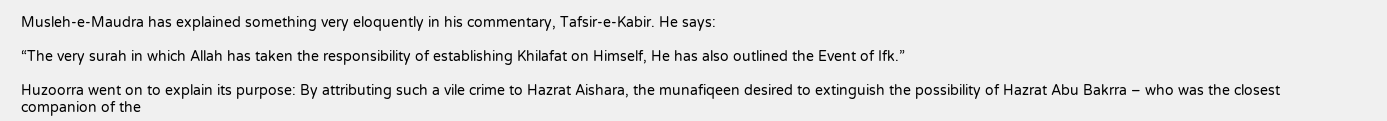Musleh-e-Maudra has explained something very eloquently in his commentary, Tafsir-e-Kabir. He says:

“The very surah in which Allah has taken the responsibility of establishing Khilafat on Himself, He has also outlined the Event of Ifk.”

Huzoorra went on to explain its purpose: By attributing such a vile crime to Hazrat Aishara, the munafiqeen desired to extinguish the possibility of Hazrat Abu Bakrra – who was the closest companion of the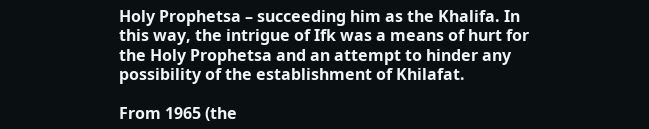Holy Prophetsa – succeeding him as the Khalifa. In this way, the intrigue of Ifk was a means of hurt for the Holy Prophetsa and an attempt to hinder any possibility of the establishment of Khilafat.

From 1965 (the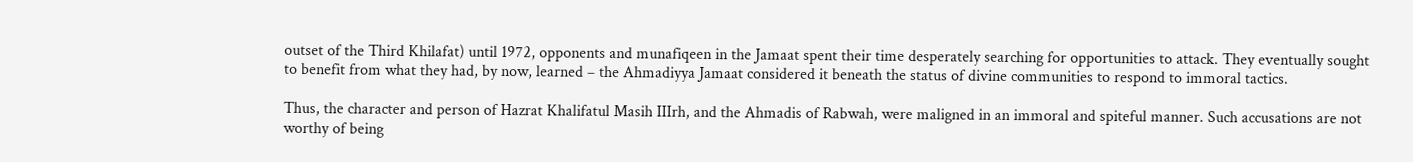outset of the Third Khilafat) until 1972, opponents and munafiqeen in the Jamaat spent their time desperately searching for opportunities to attack. They eventually sought to benefit from what they had, by now, learned – the Ahmadiyya Jamaat considered it beneath the status of divine communities to respond to immoral tactics.

Thus, the character and person of Hazrat Khalifatul Masih IIIrh, and the Ahmadis of Rabwah, were maligned in an immoral and spiteful manner. Such accusations are not worthy of being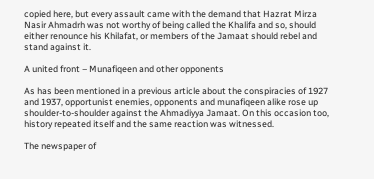copied here, but every assault came with the demand that Hazrat Mirza Nasir Ahmadrh was not worthy of being called the Khalifa and so, should either renounce his Khilafat, or members of the Jamaat should rebel and stand against it.

A united front – Munafiqeen and other opponents

As has been mentioned in a previous article about the conspiracies of 1927 and 1937, opportunist enemies, opponents and munafiqeen alike rose up shoulder-to-shoulder against the Ahmadiyya Jamaat. On this occasion too, history repeated itself and the same reaction was witnessed.

The newspaper of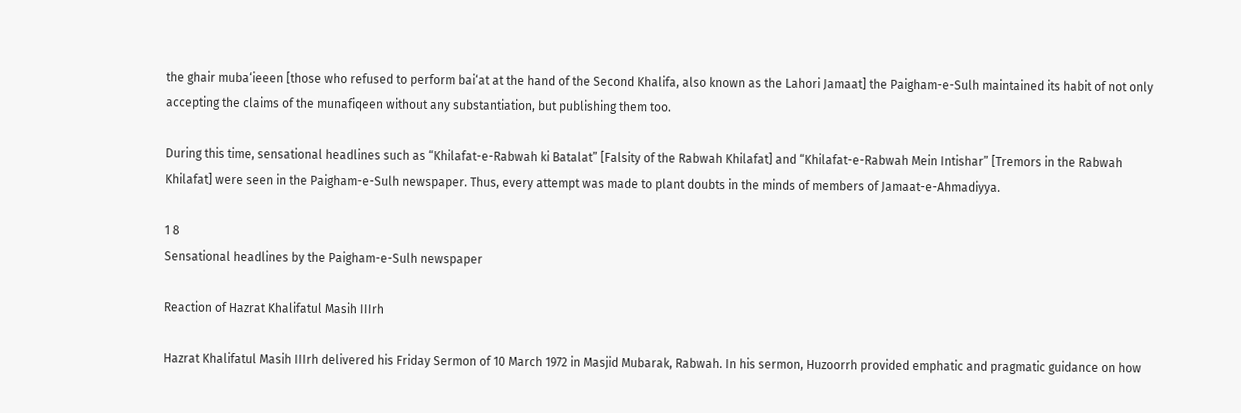the ghair muba‘ieeen [those who refused to perform bai‘at at the hand of the Second Khalifa, also known as the Lahori Jamaat] the Paigham-e-Sulh maintained its habit of not only accepting the claims of the munafiqeen without any substantiation, but publishing them too.

During this time, sensational headlines such as “Khilafat-e-Rabwah ki Batalat” [Falsity of the Rabwah Khilafat] and “Khilafat-e-Rabwah Mein Intishar” [Tremors in the Rabwah Khilafat] were seen in the Paigham-e-Sulh newspaper. Thus, every attempt was made to plant doubts in the minds of members of Jamaat-e-Ahmadiyya.

1 8
Sensational headlines by the Paigham-e-Sulh newspaper

Reaction of Hazrat Khalifatul Masih IIIrh

Hazrat Khalifatul Masih IIIrh delivered his Friday Sermon of 10 March 1972 in Masjid Mubarak, Rabwah. In his sermon, Huzoorrh provided emphatic and pragmatic guidance on how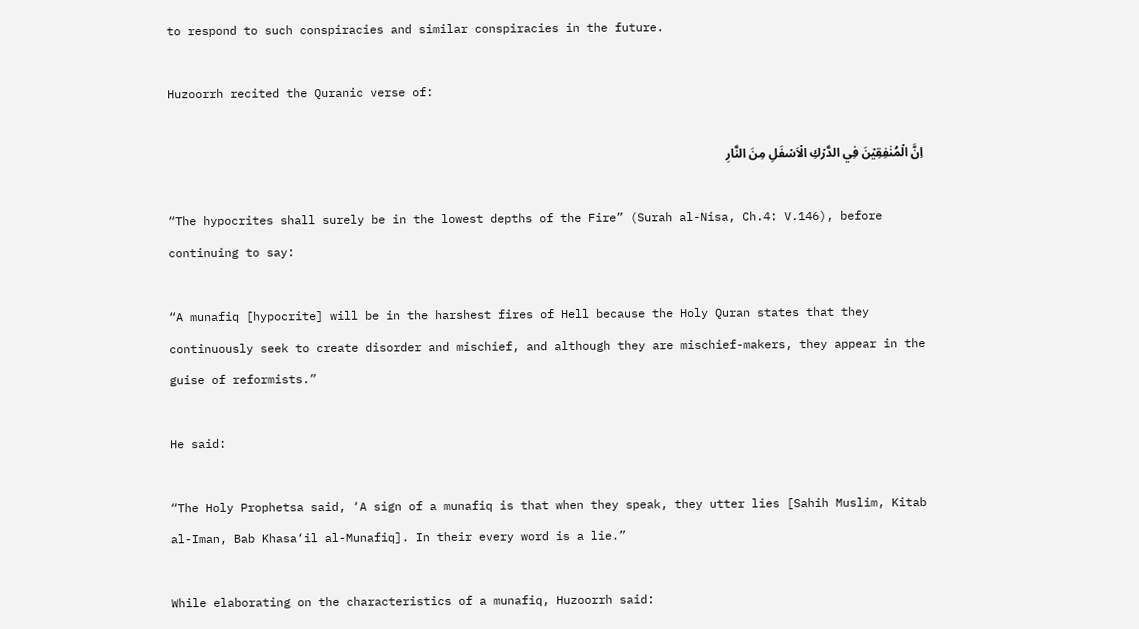to respond to such conspiracies and similar conspiracies in the future.

Huzoorrh recited the Quranic verse of:

اِنَّ الۡمُنٰفِقِيۡنَ فِي الدَّرۡكِ الۡاَسۡفَلِ مِنَ النَّارِ

“The hypocrites shall surely be in the lowest depths of the Fire” (Surah al-Nisa, Ch.4: V.146), before continuing to say:

“A munafiq [hypocrite] will be in the harshest fires of Hell because the Holy Quran states that they continuously seek to create disorder and mischief, and although they are mischief-makers, they appear in the guise of reformists.”

He said:

“The Holy Prophetsa said, ‘A sign of a munafiq is that when they speak, they utter lies [Sahih Muslim, Kitab al-Iman, Bab Khasa‘il al-Munafiq]. In their every word is a lie.”

While elaborating on the characteristics of a munafiq, Huzoorrh said: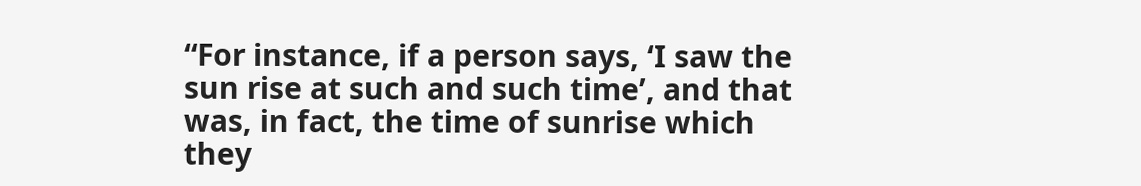“For instance, if a person says, ‘I saw the sun rise at such and such time’, and that was, in fact, the time of sunrise which they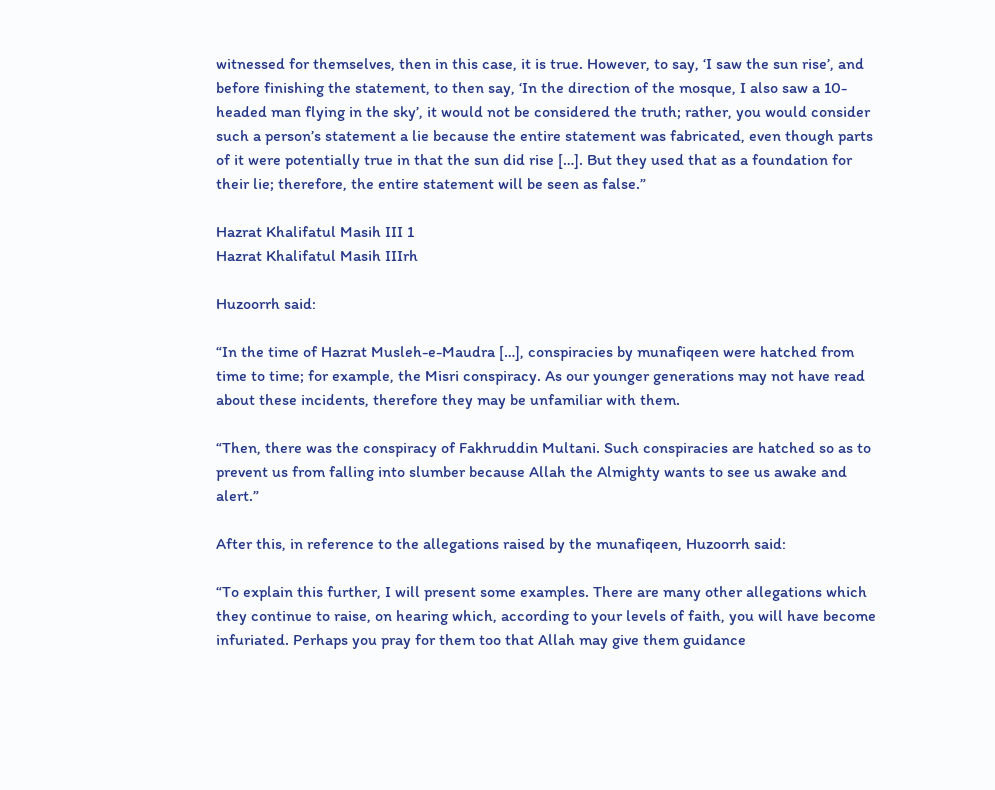witnessed for themselves, then in this case, it is true. However, to say, ‘I saw the sun rise’, and before finishing the statement, to then say, ‘In the direction of the mosque, I also saw a 10-headed man flying in the sky’, it would not be considered the truth; rather, you would consider such a person’s statement a lie because the entire statement was fabricated, even though parts of it were potentially true in that the sun did rise […]. But they used that as a foundation for their lie; therefore, the entire statement will be seen as false.”

Hazrat Khalifatul Masih III 1
Hazrat Khalifatul Masih IIIrh

Huzoorrh said:

“In the time of Hazrat Musleh-e-Maudra […], conspiracies by munafiqeen were hatched from time to time; for example, the Misri conspiracy. As our younger generations may not have read about these incidents, therefore they may be unfamiliar with them.

“Then, there was the conspiracy of Fakhruddin Multani. Such conspiracies are hatched so as to prevent us from falling into slumber because Allah the Almighty wants to see us awake and alert.”

After this, in reference to the allegations raised by the munafiqeen, Huzoorrh said:

“To explain this further, I will present some examples. There are many other allegations which they continue to raise, on hearing which, according to your levels of faith, you will have become infuriated. Perhaps you pray for them too that Allah may give them guidance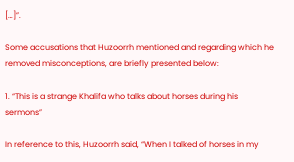[…]”.

Some accusations that Huzoorrh mentioned and regarding which he removed misconceptions, are briefly presented below:

1. “This is a strange Khalifa who talks about horses during his sermons”

In reference to this, Huzoorrh said, “When I talked of horses in my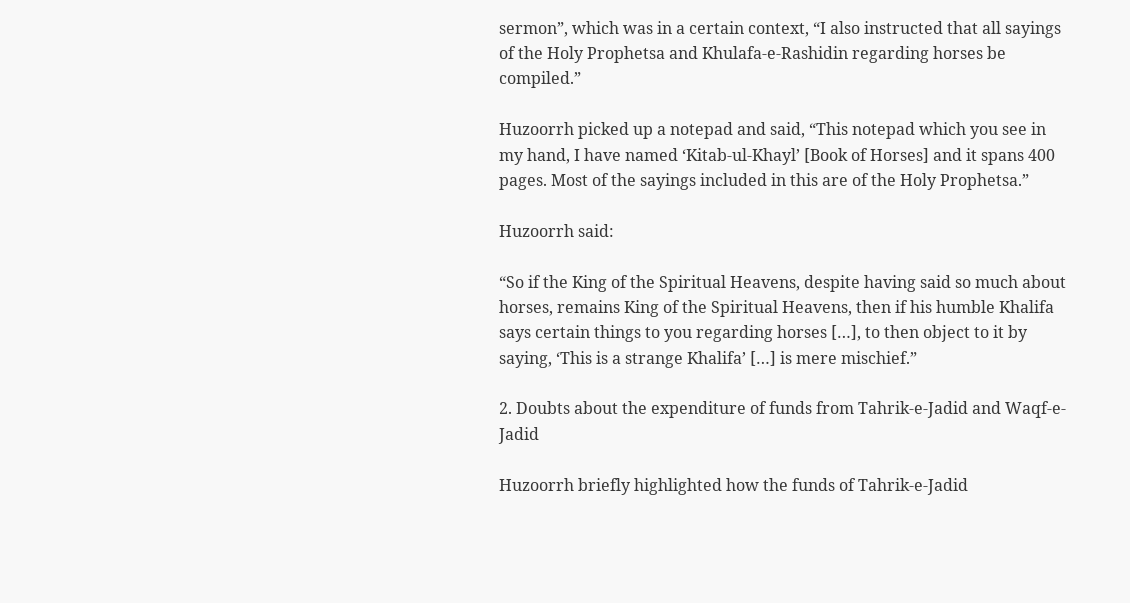sermon”, which was in a certain context, “I also instructed that all sayings of the Holy Prophetsa and Khulafa-e-Rashidin regarding horses be compiled.”

Huzoorrh picked up a notepad and said, “This notepad which you see in my hand, I have named ‘Kitab-ul-Khayl’ [Book of Horses] and it spans 400 pages. Most of the sayings included in this are of the Holy Prophetsa.”

Huzoorrh said:

“So if the King of the Spiritual Heavens, despite having said so much about horses, remains King of the Spiritual Heavens, then if his humble Khalifa says certain things to you regarding horses […], to then object to it by saying, ‘This is a strange Khalifa’ […] is mere mischief.”

2. Doubts about the expenditure of funds from Tahrik-e-Jadid and Waqf-e-Jadid

Huzoorrh briefly highlighted how the funds of Tahrik-e-Jadid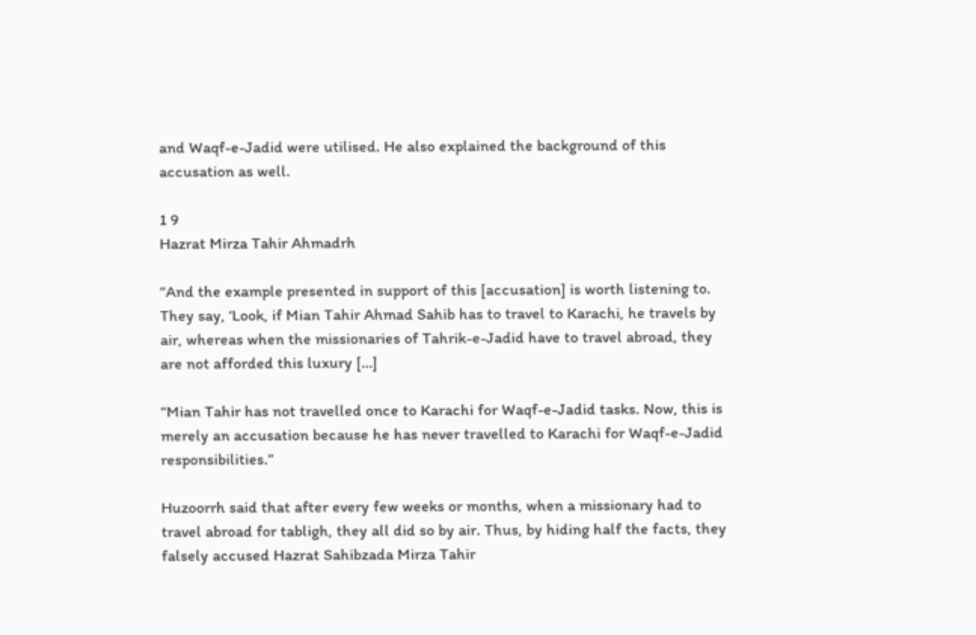and Waqf-e-Jadid were utilised. He also explained the background of this accusation as well.

1 9
Hazrat Mirza Tahir Ahmadrh

“And the example presented in support of this [accusation] is worth listening to. They say, ‘Look, if Mian Tahir Ahmad Sahib has to travel to Karachi, he travels by air, whereas when the missionaries of Tahrik-e-Jadid have to travel abroad, they are not afforded this luxury […]

“Mian Tahir has not travelled once to Karachi for Waqf-e-Jadid tasks. Now, this is merely an accusation because he has never travelled to Karachi for Waqf-e-Jadid responsibilities.”

Huzoorrh said that after every few weeks or months, when a missionary had to travel abroad for tabligh, they all did so by air. Thus, by hiding half the facts, they falsely accused Hazrat Sahibzada Mirza Tahir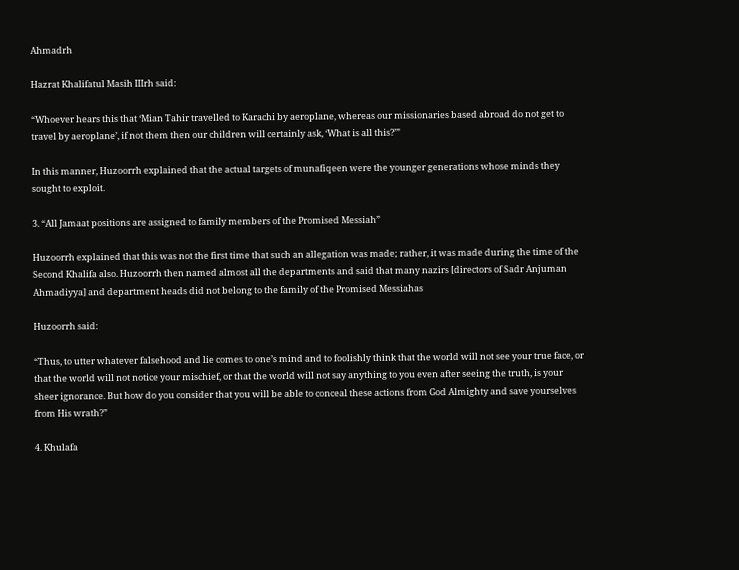Ahmadrh

Hazrat Khalifatul Masih IIIrh said:

“Whoever hears this that ‘Mian Tahir travelled to Karachi by aeroplane, whereas our missionaries based abroad do not get to travel by aeroplane’, if not them then our children will certainly ask, ‘What is all this?’”

In this manner, Huzoorrh explained that the actual targets of munafiqeen were the younger generations whose minds they sought to exploit.

3. “All Jamaat positions are assigned to family members of the Promised Messiah”

Huzoorrh explained that this was not the first time that such an allegation was made; rather, it was made during the time of the Second Khalifa also. Huzoorrh then named almost all the departments and said that many nazirs [directors of Sadr Anjuman Ahmadiyya] and department heads did not belong to the family of the Promised Messiahas

Huzoorrh said:

“Thus, to utter whatever falsehood and lie comes to one’s mind and to foolishly think that the world will not see your true face, or that the world will not notice your mischief, or that the world will not say anything to you even after seeing the truth, is your sheer ignorance. But how do you consider that you will be able to conceal these actions from God Almighty and save yourselves from His wrath?”

4. Khulafa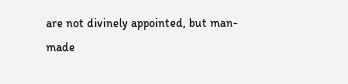are not divinely appointed, but man-made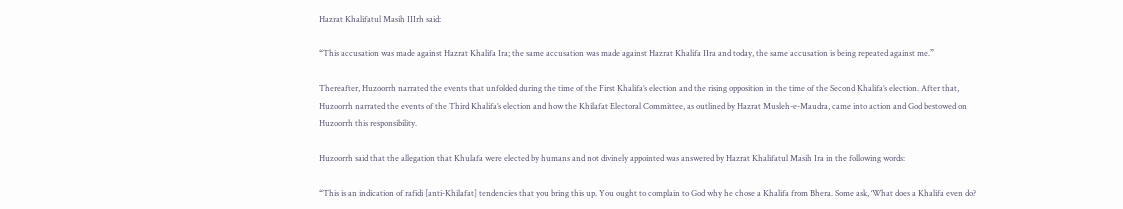Hazrat Khalifatul Masih IIIrh said:

“This accusation was made against Hazrat Khalifa Ira; the same accusation was made against Hazrat Khalifa IIra and today, the same accusation is being repeated against me.”

Thereafter, Huzoorrh narrated the events that unfolded during the time of the First Khalifa’s election and the rising opposition in the time of the Second Khalifa’s election. After that, Huzoorrh narrated the events of the Third Khalifa’s election and how the Khilafat Electoral Committee, as outlined by Hazrat Musleh-e-Maudra, came into action and God bestowed on Huzoorrh this responsibility.

Huzoorrh said that the allegation that Khulafa were elected by humans and not divinely appointed was answered by Hazrat Khalifatul Masih Ira in the following words:

“This is an indication of rafidi [anti-Khilafat] tendencies that you bring this up. You ought to complain to God why he chose a Khalifa from Bhera. Some ask, ‘What does a Khalifa even do?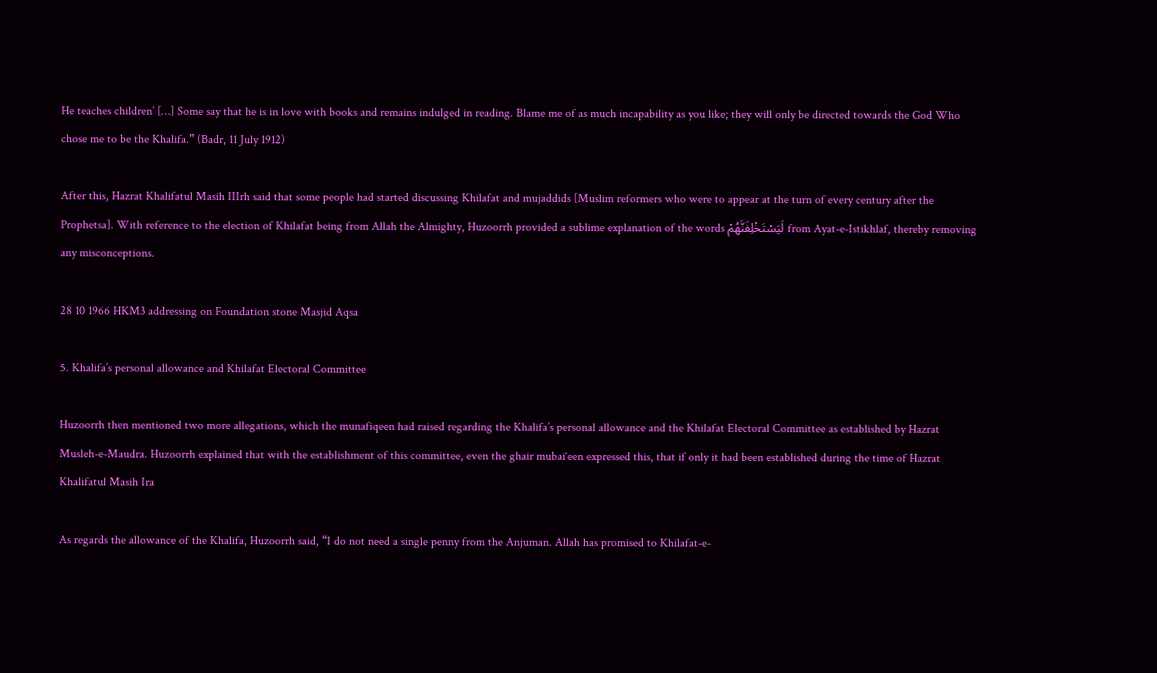He teaches children’ […] Some say that he is in love with books and remains indulged in reading. Blame me of as much incapability as you like; they will only be directed towards the God Who chose me to be the Khalifa.” (Badr, 11 July 1912)

After this, Hazrat Khalifatul Masih IIIrh said that some people had started discussing Khilafat and mujaddids [Muslim reformers who were to appear at the turn of every century after the Prophetsa]. With reference to the election of Khilafat being from Allah the Almighty, Huzoorrh provided a sublime explanation of the words لَيَسْتَخْلِفَنَّهُمْ from Ayat-e-Istikhlaf, thereby removing any misconceptions.

28 10 1966 HKM3 addressing on Foundation stone Masjid Aqsa

5. Khalifa’s personal allowance and Khilafat Electoral Committee

Huzoorrh then mentioned two more allegations, which the munafiqeen had raised regarding the Khalifa’s personal allowance and the Khilafat Electoral Committee as established by Hazrat Musleh-e-Maudra. Huzoorrh explained that with the establishment of this committee, even the ghair mubai‘een expressed this, that if only it had been established during the time of Hazrat Khalifatul Masih Ira

As regards the allowance of the Khalifa, Huzoorrh said, “I do not need a single penny from the Anjuman. Allah has promised to Khilafat-e-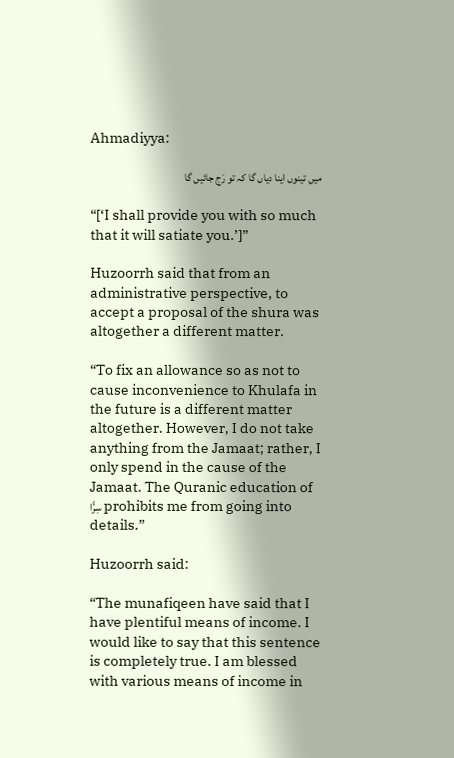Ahmadiyya:

ميں تينوں اينا دياں گا كہ تو رَج جائيں گا

“[‘I shall provide you with so much that it will satiate you.’]”

Huzoorrh said that from an administrative perspective, to accept a proposal of the shura was altogether a different matter.

“To fix an allowance so as not to cause inconvenience to Khulafa in the future is a different matter altogether. However, I do not take anything from the Jamaat; rather, I only spend in the cause of the Jamaat. The Quranic education of سِرًّا prohibits me from going into details.”

Huzoorrh said:

“The munafiqeen have said that I have plentiful means of income. I would like to say that this sentence is completely true. I am blessed with various means of income in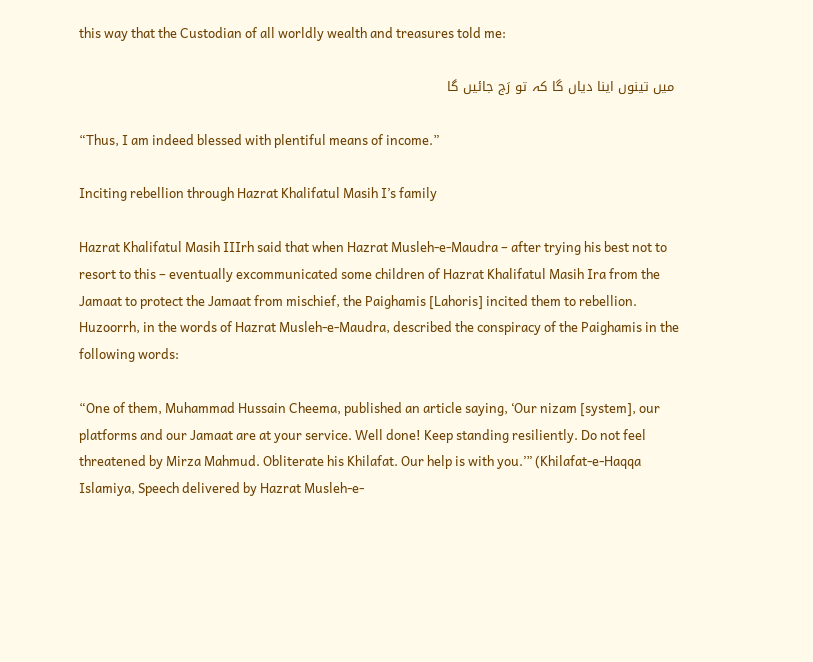this way that the Custodian of all worldly wealth and treasures told me:

 ميں تينوں اينا دياں گا كہ تو رَج جائيں گا

“Thus, I am indeed blessed with plentiful means of income.”

Inciting rebellion through Hazrat Khalifatul Masih I’s family

Hazrat Khalifatul Masih IIIrh said that when Hazrat Musleh-e-Maudra – after trying his best not to resort to this – eventually excommunicated some children of Hazrat Khalifatul Masih Ira from the Jamaat to protect the Jamaat from mischief, the Paighamis [Lahoris] incited them to rebellion. Huzoorrh, in the words of Hazrat Musleh-e-Maudra, described the conspiracy of the Paighamis in the following words:

“One of them, Muhammad Hussain Cheema, published an article saying, ‘Our nizam [system], our platforms and our Jamaat are at your service. Well done! Keep standing resiliently. Do not feel threatened by Mirza Mahmud. Obliterate his Khilafat. Our help is with you.’” (Khilafat-e-Haqqa Islamiya, Speech delivered by Hazrat Musleh-e-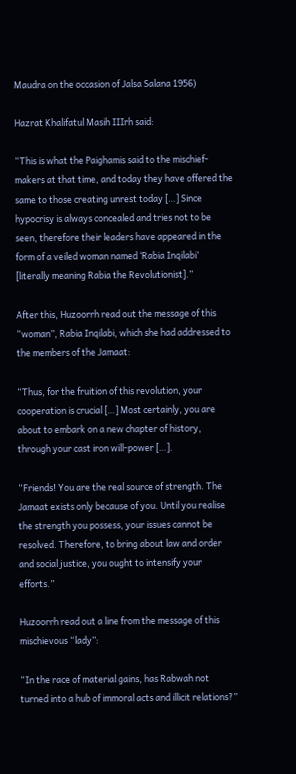Maudra on the occasion of Jalsa Salana 1956)

Hazrat Khalifatul Masih IIIrh said:

“This is what the Paighamis said to the mischief-makers at that time, and today they have offered the same to those creating unrest today […] Since hypocrisy is always concealed and tries not to be seen, therefore their leaders have appeared in the form of a veiled woman named ‘Rabia Inqilabi’ [literally meaning Rabia the Revolutionist].”

After this, Huzoorrh read out the message of this “woman”, Rabia Inqilabi, which she had addressed to the members of the Jamaat:

“Thus, for the fruition of this revolution, your cooperation is crucial […] Most certainly, you are about to embark on a new chapter of history, through your cast iron will-power […].

“Friends! You are the real source of strength. The Jamaat exists only because of you. Until you realise the strength you possess, your issues cannot be resolved. Therefore, to bring about law and order and social justice, you ought to intensify your efforts.”

Huzoorrh read out a line from the message of this mischievous “lady”:

“In the race of material gains, has Rabwah not turned into a hub of immoral acts and illicit relations?”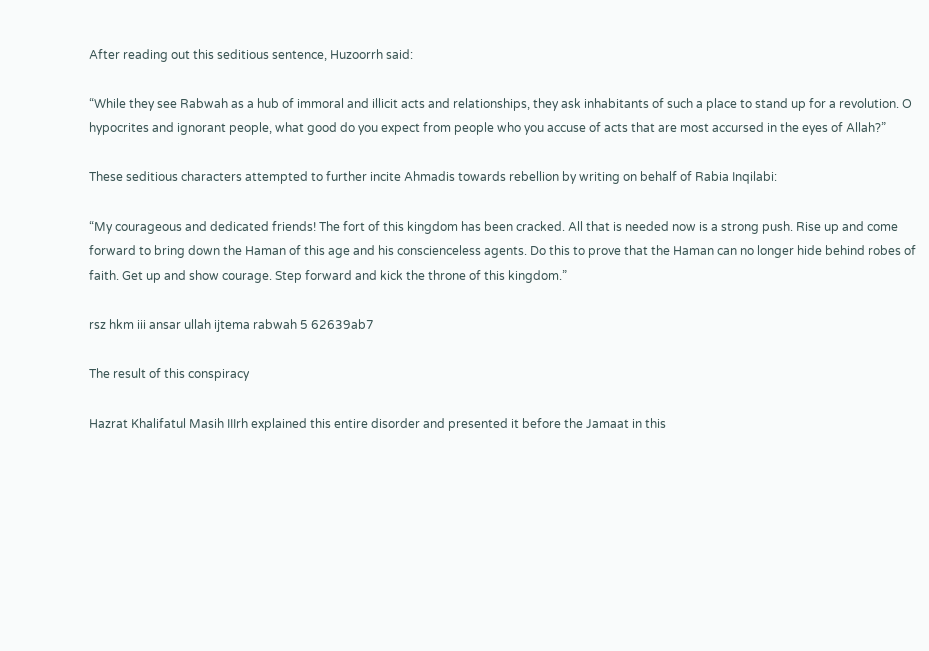After reading out this seditious sentence, Huzoorrh said:

“While they see Rabwah as a hub of immoral and illicit acts and relationships, they ask inhabitants of such a place to stand up for a revolution. O hypocrites and ignorant people, what good do you expect from people who you accuse of acts that are most accursed in the eyes of Allah?”

These seditious characters attempted to further incite Ahmadis towards rebellion by writing on behalf of Rabia Inqilabi:

“My courageous and dedicated friends! The fort of this kingdom has been cracked. All that is needed now is a strong push. Rise up and come forward to bring down the Haman of this age and his conscienceless agents. Do this to prove that the Haman can no longer hide behind robes of faith. Get up and show courage. Step forward and kick the throne of this kingdom.”

rsz hkm iii ansar ullah ijtema rabwah 5 62639ab7

The result of this conspiracy

Hazrat Khalifatul Masih IIIrh explained this entire disorder and presented it before the Jamaat in this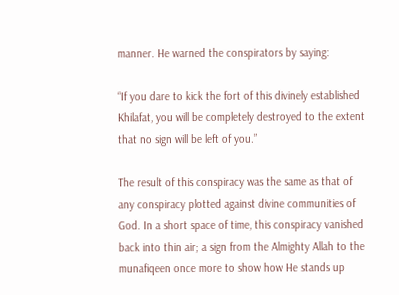manner. He warned the conspirators by saying:

“If you dare to kick the fort of this divinely established Khilafat, you will be completely destroyed to the extent that no sign will be left of you.”

The result of this conspiracy was the same as that of any conspiracy plotted against divine communities of God. In a short space of time, this conspiracy vanished back into thin air; a sign from the Almighty Allah to the munafiqeen once more to show how He stands up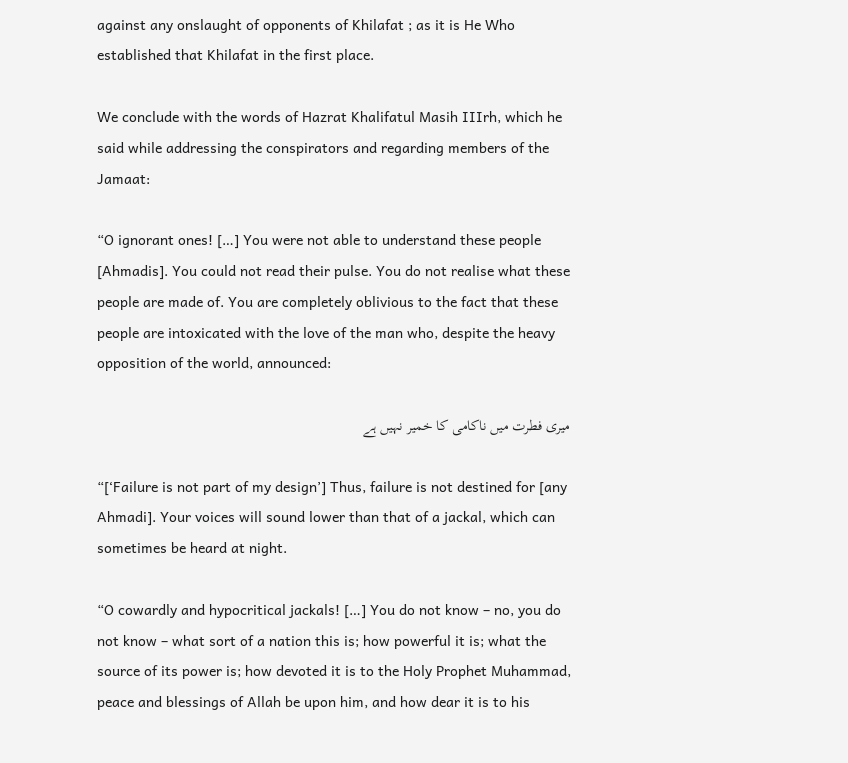against any onslaught of opponents of Khilafat ; as it is He Who established that Khilafat in the first place.

We conclude with the words of Hazrat Khalifatul Masih IIIrh, which he said while addressing the conspirators and regarding members of the Jamaat:

“O ignorant ones! […] You were not able to understand these people [Ahmadis]. You could not read their pulse. You do not realise what these people are made of. You are completely oblivious to the fact that these people are intoxicated with the love of the man who, despite the heavy opposition of the world, announced:

ميری فطرت ميں ناكامی كا خمير نہيں ہے

“[‘Failure is not part of my design’] Thus, failure is not destined for [any Ahmadi]. Your voices will sound lower than that of a jackal, which can sometimes be heard at night.

“O cowardly and hypocritical jackals! […] You do not know – no, you do not know – what sort of a nation this is; how powerful it is; what the source of its power is; how devoted it is to the Holy Prophet Muhammad, peace and blessings of Allah be upon him, and how dear it is to his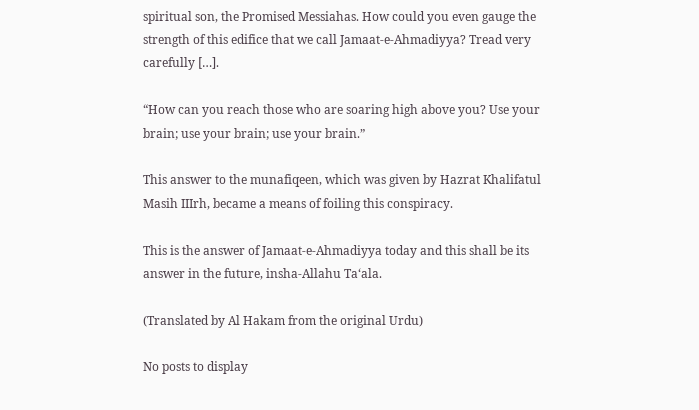spiritual son, the Promised Messiahas. How could you even gauge the strength of this edifice that we call Jamaat-e-Ahmadiyya? Tread very carefully […].

“How can you reach those who are soaring high above you? Use your brain; use your brain; use your brain.”

This answer to the munafiqeen, which was given by Hazrat Khalifatul Masih IIIrh, became a means of foiling this conspiracy.

This is the answer of Jamaat-e-Ahmadiyya today and this shall be its answer in the future, insha-Allahu Ta‘ala.

(Translated by Al Hakam from the original Urdu)

No posts to display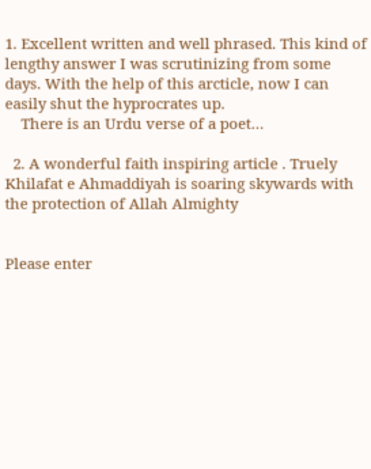1. Excellent written and well phrased. This kind of lengthy answer I was scrutinizing from some days. With the help of this arcticle, now I can easily shut the hyprocrates up.
    There is an Urdu verse of a poet…

  2. A wonderful faith inspiring article . Truely Khilafat e Ahmaddiyah is soaring skywards with the protection of Allah Almighty


Please enter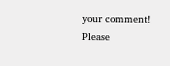your comment!
Please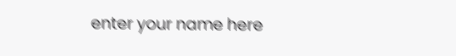enter your name here